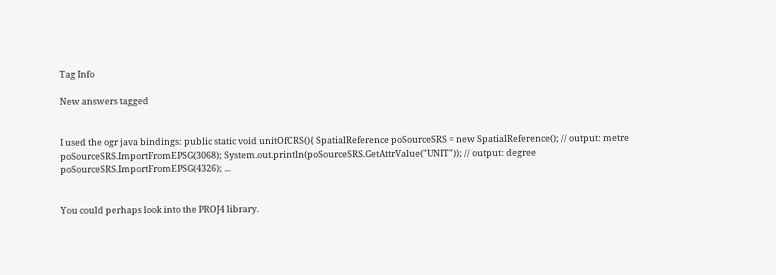Tag Info

New answers tagged


I used the ogr java bindings: public static void unitOfCRS(){ SpatialReference poSourceSRS = new SpatialReference(); // output: metre poSourceSRS.ImportFromEPSG(3068); System.out.println(poSourceSRS.GetAttrValue("UNIT")); // output: degree poSourceSRS.ImportFromEPSG(4326); ...


You could perhaps look into the PROJ4 library.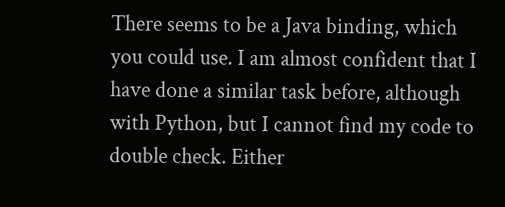There seems to be a Java binding, which you could use. I am almost confident that I have done a similar task before, although with Python, but I cannot find my code to double check. Either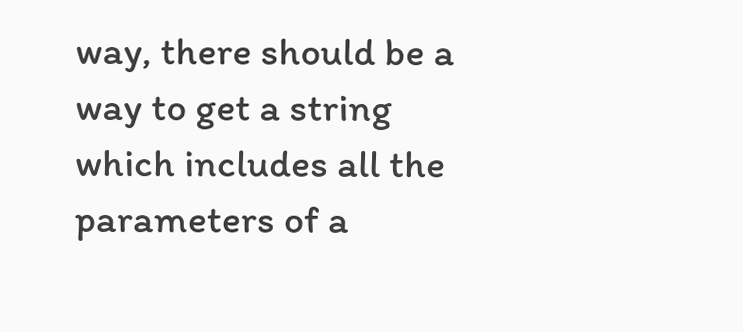way, there should be a way to get a string which includes all the parameters of a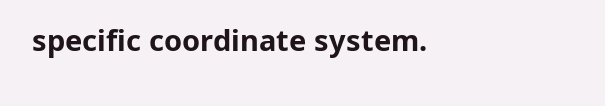specific coordinate system.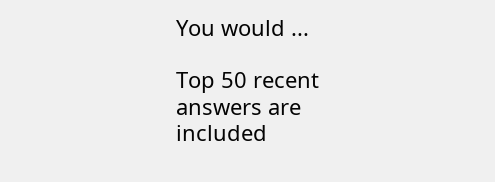You would ...

Top 50 recent answers are included